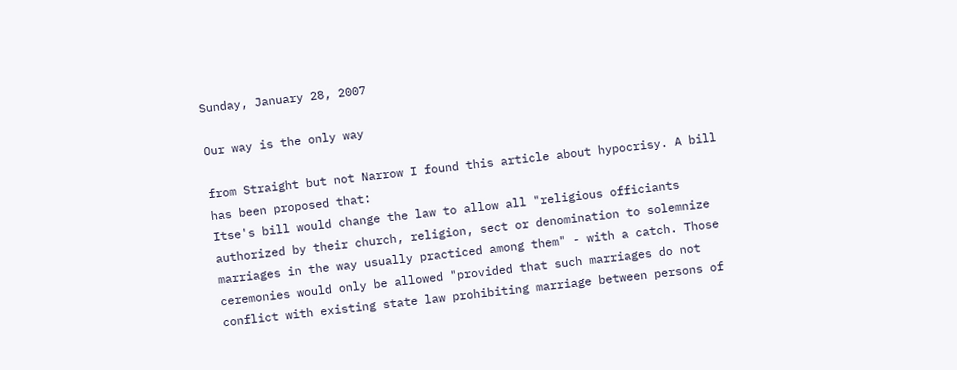Sunday, January 28, 2007

Our way is the only way

from Straight but not Narrow I found this article about hypocrisy. A bill has been proposed that:
Itse's bill would change the law to allow all "religious officiants authorized by their church, religion, sect or denomination to solemnize marriages in the way usually practiced among them" - with a catch. Those ceremonies would only be allowed "provided that such marriages do not conflict with existing state law prohibiting marriage between persons of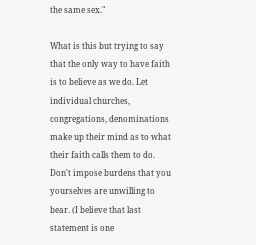the same sex."

What is this but trying to say that the only way to have faith is to believe as we do. Let individual churches, congregations, denominations make up their mind as to what their faith calls them to do. Don't impose burdens that you yourselves are unwilling to bear. (I believe that last statement is one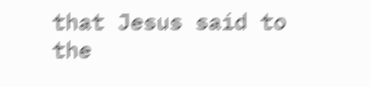that Jesus said to the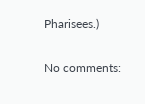Pharisees.)

No comments: